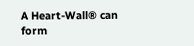A Heart-Wall® can form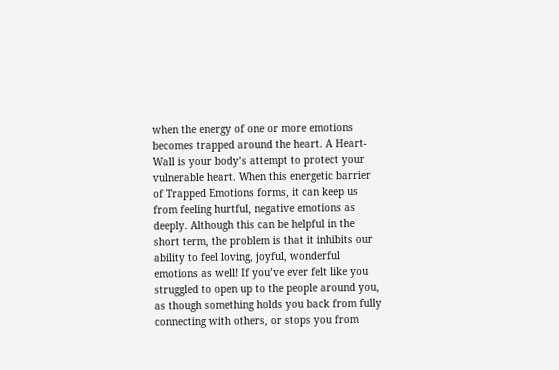when the energy of one or more emotions becomes trapped around the heart. A Heart-Wall is your body’s attempt to protect your vulnerable heart. When this energetic barrier of Trapped Emotions forms, it can keep us from feeling hurtful, negative emotions as deeply. Although this can be helpful in the short term, the problem is that it inhibits our ability to feel loving, joyful, wonderful emotions as well! If you’ve ever felt like you struggled to open up to the people around you, as though something holds you back from fully connecting with others, or stops you from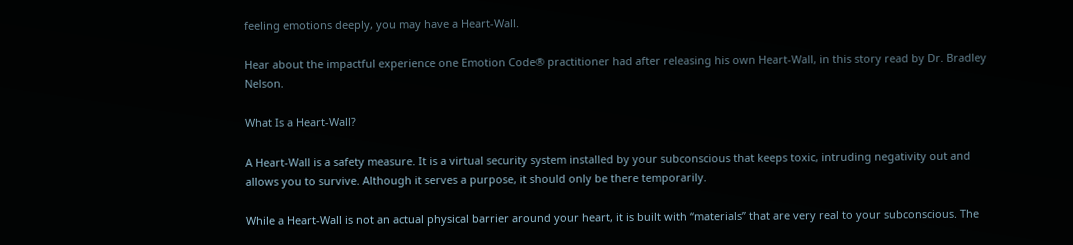feeling emotions deeply, you may have a Heart-Wall.

Hear about the impactful experience one Emotion Code® practitioner had after releasing his own Heart-Wall, in this story read by Dr. Bradley Nelson.

What Is a Heart-Wall?

A Heart-Wall is a safety measure. It is a virtual security system installed by your subconscious that keeps toxic, intruding negativity out and allows you to survive. Although it serves a purpose, it should only be there temporarily.

While a Heart-Wall is not an actual physical barrier around your heart, it is built with “materials” that are very real to your subconscious. The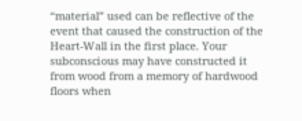“material” used can be reflective of the event that caused the construction of the Heart-Wall in the first place. Your subconscious may have constructed it from wood from a memory of hardwood floors when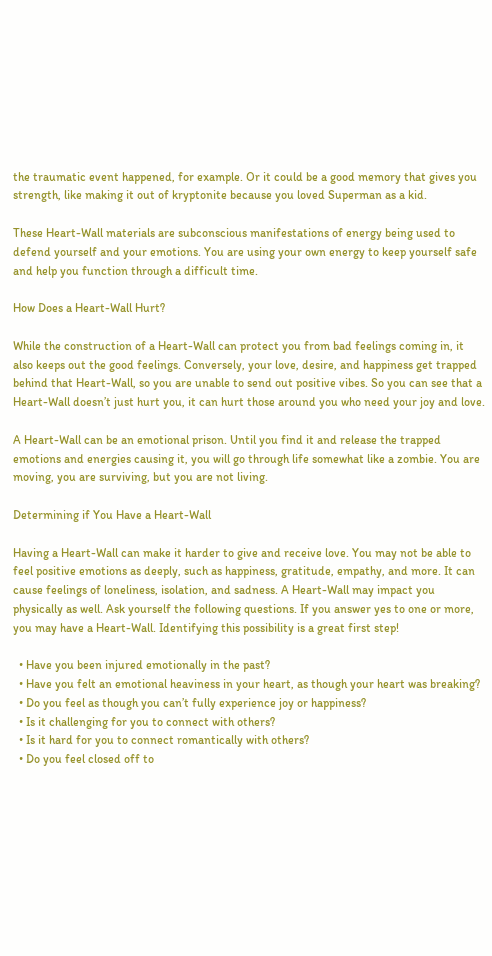the traumatic event happened, for example. Or it could be a good memory that gives you strength, like making it out of kryptonite because you loved Superman as a kid.

These Heart-Wall materials are subconscious manifestations of energy being used to defend yourself and your emotions. You are using your own energy to keep yourself safe and help you function through a difficult time.

How Does a Heart-Wall Hurt?

While the construction of a Heart-Wall can protect you from bad feelings coming in, it also keeps out the good feelings. Conversely, your love, desire, and happiness get trapped behind that Heart-Wall, so you are unable to send out positive vibes. So you can see that a Heart-Wall doesn’t just hurt you, it can hurt those around you who need your joy and love.

A Heart-Wall can be an emotional prison. Until you find it and release the trapped emotions and energies causing it, you will go through life somewhat like a zombie. You are moving, you are surviving, but you are not living.

Determining if You Have a Heart-Wall

Having a Heart-Wall can make it harder to give and receive love. You may not be able to feel positive emotions as deeply, such as happiness, gratitude, empathy, and more. It can cause feelings of loneliness, isolation, and sadness. A Heart-Wall may impact you physically as well. Ask yourself the following questions. If you answer yes to one or more, you may have a Heart-Wall. Identifying this possibility is a great first step!

  • Have you been injured emotionally in the past?
  • Have you felt an emotional heaviness in your heart, as though your heart was breaking?
  • Do you feel as though you can’t fully experience joy or happiness?
  • Is it challenging for you to connect with others?
  • Is it hard for you to connect romantically with others?
  • Do you feel closed off to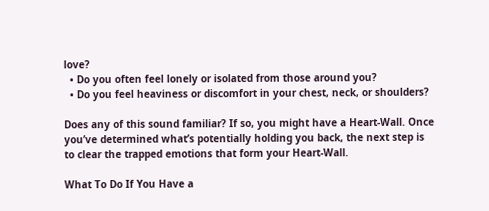love?
  • Do you often feel lonely or isolated from those around you?
  • Do you feel heaviness or discomfort in your chest, neck, or shoulders?

Does any of this sound familiar? If so, you might have a Heart-Wall. Once you’ve determined what’s potentially holding you back, the next step is to clear the trapped emotions that form your Heart-Wall.

What To Do If You Have a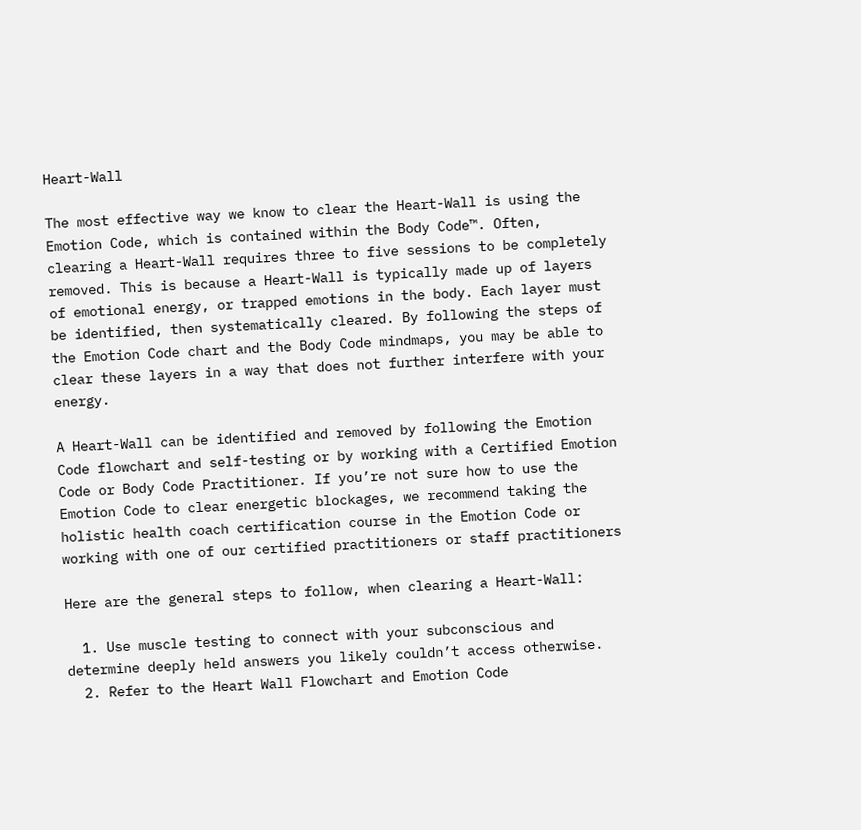Heart-Wall

The most effective way we know to clear the Heart-Wall is using the Emotion Code, which is contained within the Body Code™. Often, clearing a Heart-Wall requires three to five sessions to be completely removed. This is because a Heart-Wall is typically made up of layers of emotional energy, or trapped emotions in the body. Each layer must be identified, then systematically cleared. By following the steps of the Emotion Code chart and the Body Code mindmaps, you may be able to clear these layers in a way that does not further interfere with your energy.

A Heart-Wall can be identified and removed by following the Emotion Code flowchart and self-testing or by working with a Certified Emotion Code or Body Code Practitioner. If you’re not sure how to use the Emotion Code to clear energetic blockages, we recommend taking the holistic health coach certification course in the Emotion Code or working with one of our certified practitioners or staff practitioners

Here are the general steps to follow, when clearing a Heart-Wall:

  1. Use muscle testing to connect with your subconscious and determine deeply held answers you likely couldn’t access otherwise.
  2. Refer to the Heart Wall Flowchart and Emotion Code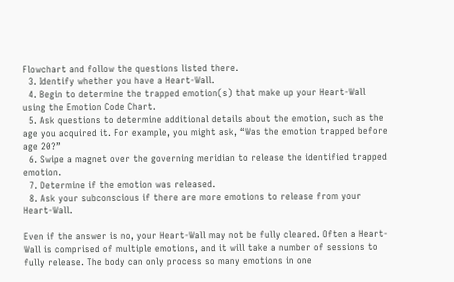Flowchart and follow the questions listed there.
  3. Identify whether you have a Heart-Wall.
  4. Begin to determine the trapped emotion(s) that make up your Heart-Wall using the Emotion Code Chart.
  5. Ask questions to determine additional details about the emotion, such as the age you acquired it. For example, you might ask, “Was the emotion trapped before age 20?”
  6. Swipe a magnet over the governing meridian to release the identified trapped emotion.
  7. Determine if the emotion was released.
  8. Ask your subconscious if there are more emotions to release from your Heart-Wall.

Even if the answer is no, your Heart-Wall may not be fully cleared. Often a Heart-Wall is comprised of multiple emotions, and it will take a number of sessions to fully release. The body can only process so many emotions in one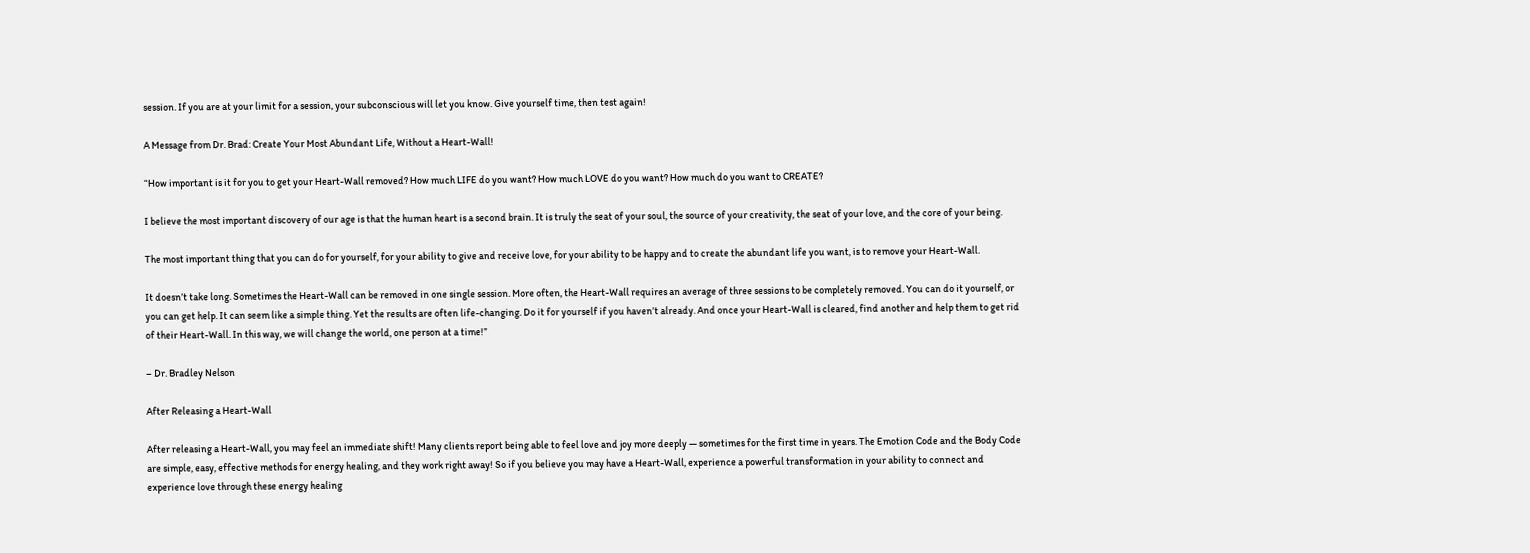session. If you are at your limit for a session, your subconscious will let you know. Give yourself time, then test again!

A Message from Dr. Brad: Create Your Most Abundant Life, Without a Heart-Wall!

“How important is it for you to get your Heart-Wall removed? How much LIFE do you want? How much LOVE do you want? How much do you want to CREATE?

I believe the most important discovery of our age is that the human heart is a second brain. It is truly the seat of your soul, the source of your creativity, the seat of your love, and the core of your being.

The most important thing that you can do for yourself, for your ability to give and receive love, for your ability to be happy and to create the abundant life you want, is to remove your Heart-Wall.

It doesn’t take long. Sometimes the Heart-Wall can be removed in one single session. More often, the Heart-Wall requires an average of three sessions to be completely removed. You can do it yourself, or you can get help. It can seem like a simple thing. Yet the results are often life-changing. Do it for yourself if you haven’t already. And once your Heart-Wall is cleared, find another and help them to get rid of their Heart-Wall. In this way, we will change the world, one person at a time!”

– Dr. Bradley Nelson

After Releasing a Heart-Wall

After releasing a Heart-Wall, you may feel an immediate shift! Many clients report being able to feel love and joy more deeply — sometimes for the first time in years. The Emotion Code and the Body Code are simple, easy, effective methods for energy healing, and they work right away! So if you believe you may have a Heart-Wall, experience a powerful transformation in your ability to connect and experience love through these energy healing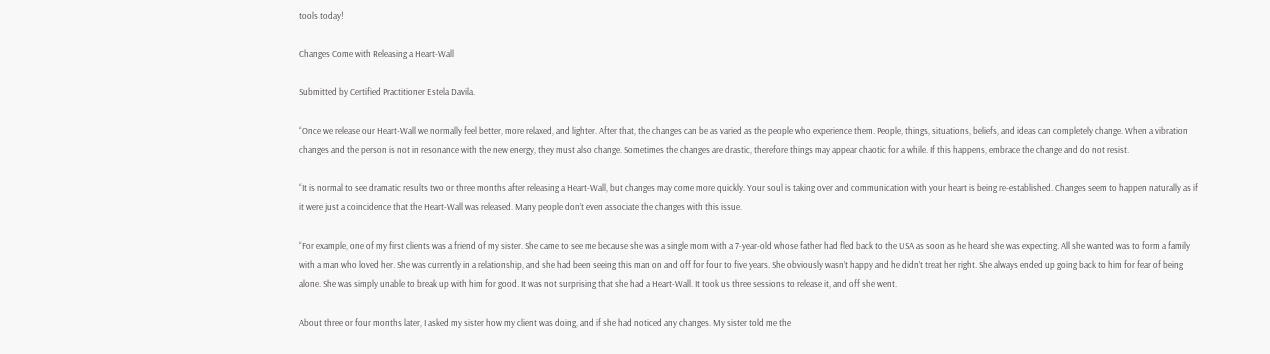tools today!

Changes Come with Releasing a Heart-Wall

Submitted by Certified Practitioner Estela Davila.

“Once we release our Heart-Wall we normally feel better, more relaxed, and lighter. After that, the changes can be as varied as the people who experience them. People, things, situations, beliefs, and ideas can completely change. When a vibration changes and the person is not in resonance with the new energy, they must also change. Sometimes the changes are drastic, therefore things may appear chaotic for a while. If this happens, embrace the change and do not resist.

“It is normal to see dramatic results two or three months after releasing a Heart-Wall, but changes may come more quickly. Your soul is taking over and communication with your heart is being re-established. Changes seem to happen naturally as if it were just a coincidence that the Heart-Wall was released. Many people don’t even associate the changes with this issue.

“For example, one of my first clients was a friend of my sister. She came to see me because she was a single mom with a 7-year-old whose father had fled back to the USA as soon as he heard she was expecting. All she wanted was to form a family with a man who loved her. She was currently in a relationship, and she had been seeing this man on and off for four to five years. She obviously wasn’t happy and he didn’t treat her right. She always ended up going back to him for fear of being alone. She was simply unable to break up with him for good. It was not surprising that she had a Heart-Wall. It took us three sessions to release it, and off she went.

About three or four months later, I asked my sister how my client was doing, and if she had noticed any changes. My sister told me the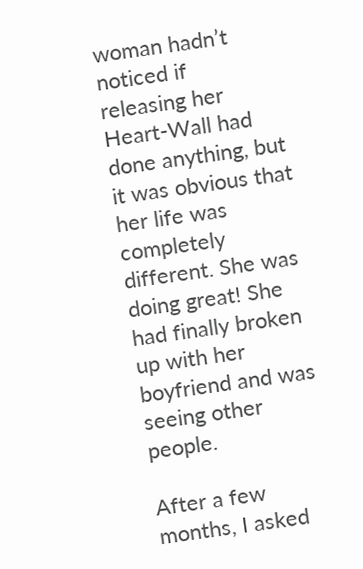woman hadn’t noticed if releasing her Heart-Wall had done anything, but it was obvious that her life was completely different. She was doing great! She had finally broken up with her boyfriend and was seeing other people.

After a few months, I asked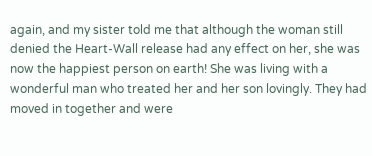again, and my sister told me that although the woman still denied the Heart-Wall release had any effect on her, she was now the happiest person on earth! She was living with a wonderful man who treated her and her son lovingly. They had moved in together and were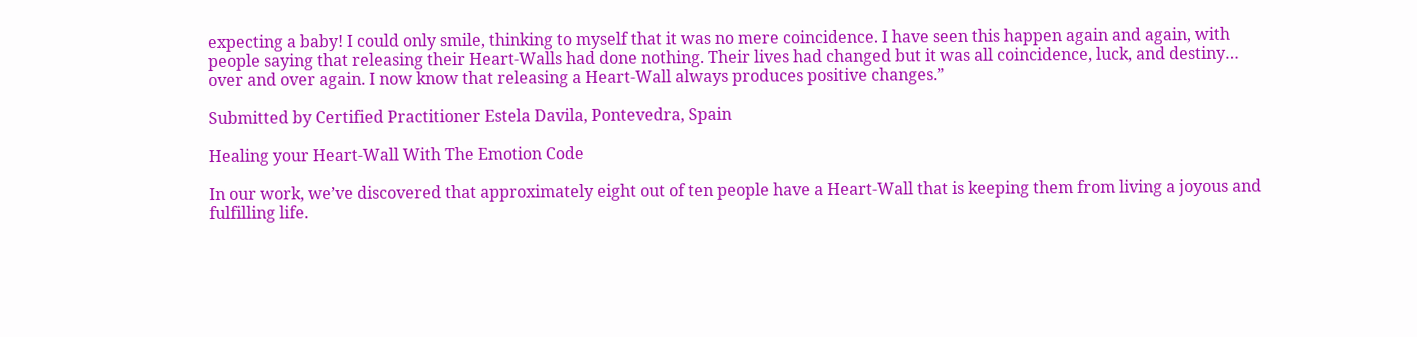expecting a baby! I could only smile, thinking to myself that it was no mere coincidence. I have seen this happen again and again, with people saying that releasing their Heart-Walls had done nothing. Their lives had changed but it was all coincidence, luck, and destiny… over and over again. I now know that releasing a Heart-Wall always produces positive changes.”

Submitted by Certified Practitioner Estela Davila, Pontevedra, Spain

Healing your Heart-Wall With The Emotion Code

In our work, we’ve discovered that approximately eight out of ten people have a Heart-Wall that is keeping them from living a joyous and fulfilling life.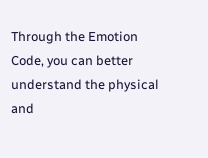Through the Emotion Code, you can better understand the physical and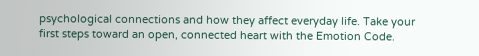psychological connections and how they affect everyday life. Take your first steps toward an open, connected heart with the Emotion Code.